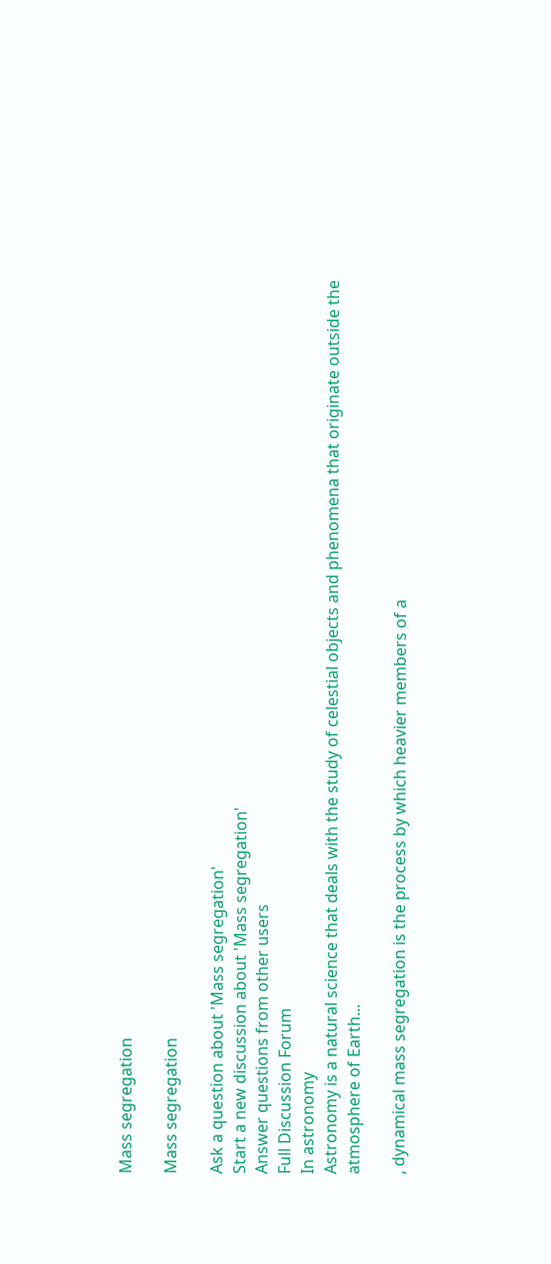Mass segregation

Mass segregation

Ask a question about 'Mass segregation'
Start a new discussion about 'Mass segregation'
Answer questions from other users
Full Discussion Forum
In astronomy
Astronomy is a natural science that deals with the study of celestial objects and phenomena that originate outside the atmosphere of Earth...

, dynamical mass segregation is the process by which heavier members of a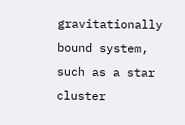gravitationally bound system, such as a star cluster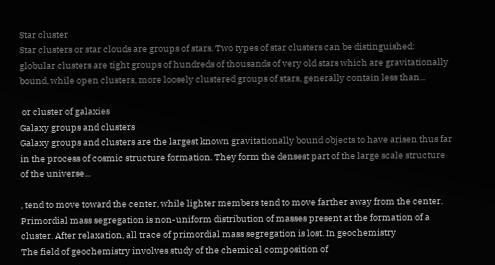Star cluster
Star clusters or star clouds are groups of stars. Two types of star clusters can be distinguished: globular clusters are tight groups of hundreds of thousands of very old stars which are gravitationally bound, while open clusters, more loosely clustered groups of stars, generally contain less than...

 or cluster of galaxies
Galaxy groups and clusters
Galaxy groups and clusters are the largest known gravitationally bound objects to have arisen thus far in the process of cosmic structure formation. They form the densest part of the large scale structure of the universe...

, tend to move toward the center, while lighter members tend to move farther away from the center. Primordial mass segregation is non-uniform distribution of masses present at the formation of a cluster. After relaxation, all trace of primordial mass segregation is lost. In geochemistry
The field of geochemistry involves study of the chemical composition of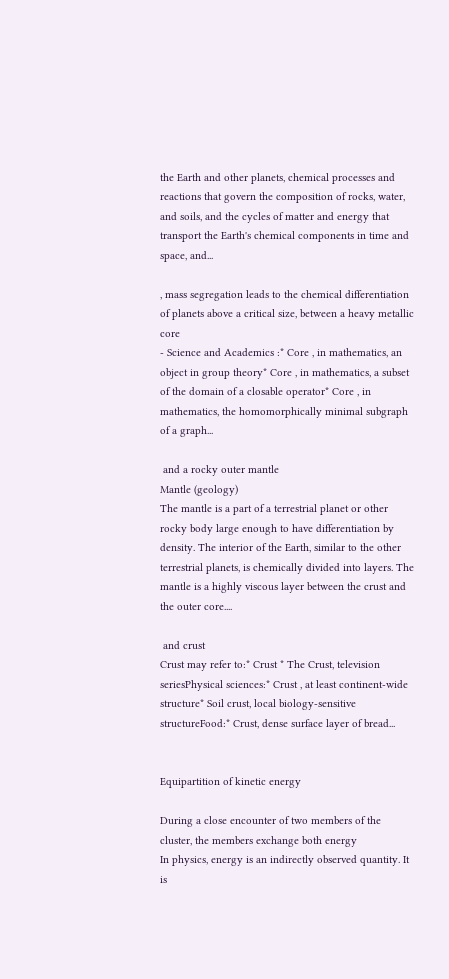the Earth and other planets, chemical processes and reactions that govern the composition of rocks, water, and soils, and the cycles of matter and energy that transport the Earth's chemical components in time and space, and...

, mass segregation leads to the chemical differentiation of planets above a critical size, between a heavy metallic core
- Science and Academics :* Core , in mathematics, an object in group theory* Core , in mathematics, a subset of the domain of a closable operator* Core , in mathematics, the homomorphically minimal subgraph of a graph...

 and a rocky outer mantle
Mantle (geology)
The mantle is a part of a terrestrial planet or other rocky body large enough to have differentiation by density. The interior of the Earth, similar to the other terrestrial planets, is chemically divided into layers. The mantle is a highly viscous layer between the crust and the outer core....

 and crust
Crust may refer to:* Crust * The Crust, television seriesPhysical sciences:* Crust , at least continent-wide structure* Soil crust, local biology-sensitive structureFood:* Crust, dense surface layer of bread...


Equipartition of kinetic energy

During a close encounter of two members of the cluster, the members exchange both energy
In physics, energy is an indirectly observed quantity. It is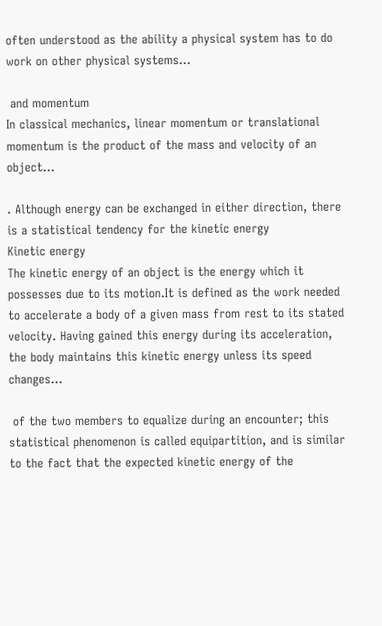often understood as the ability a physical system has to do work on other physical systems...

 and momentum
In classical mechanics, linear momentum or translational momentum is the product of the mass and velocity of an object...

. Although energy can be exchanged in either direction, there is a statistical tendency for the kinetic energy
Kinetic energy
The kinetic energy of an object is the energy which it possesses due to its motion.It is defined as the work needed to accelerate a body of a given mass from rest to its stated velocity. Having gained this energy during its acceleration, the body maintains this kinetic energy unless its speed changes...

 of the two members to equalize during an encounter; this statistical phenomenon is called equipartition, and is similar to the fact that the expected kinetic energy of the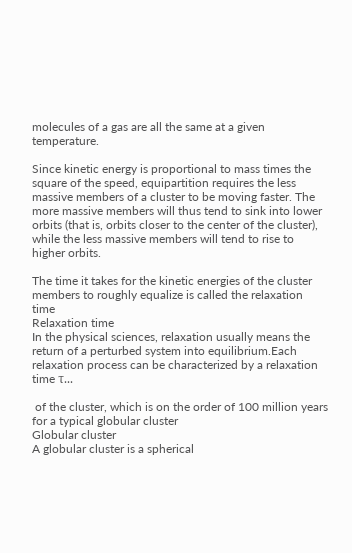molecules of a gas are all the same at a given temperature.

Since kinetic energy is proportional to mass times the square of the speed, equipartition requires the less massive members of a cluster to be moving faster. The more massive members will thus tend to sink into lower orbits (that is, orbits closer to the center of the cluster), while the less massive members will tend to rise to higher orbits.

The time it takes for the kinetic energies of the cluster members to roughly equalize is called the relaxation time
Relaxation time
In the physical sciences, relaxation usually means the return of a perturbed system into equilibrium.Each relaxation process can be characterized by a relaxation time τ...

 of the cluster, which is on the order of 100 million years for a typical globular cluster
Globular cluster
A globular cluster is a spherical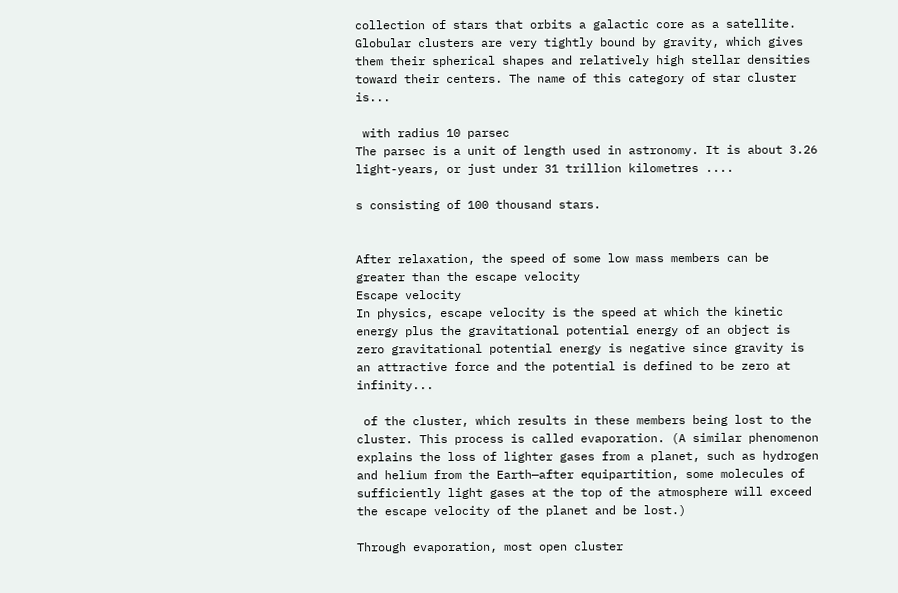collection of stars that orbits a galactic core as a satellite. Globular clusters are very tightly bound by gravity, which gives them their spherical shapes and relatively high stellar densities toward their centers. The name of this category of star cluster is...

 with radius 10 parsec
The parsec is a unit of length used in astronomy. It is about 3.26 light-years, or just under 31 trillion kilometres ....

s consisting of 100 thousand stars.


After relaxation, the speed of some low mass members can be greater than the escape velocity
Escape velocity
In physics, escape velocity is the speed at which the kinetic energy plus the gravitational potential energy of an object is zero gravitational potential energy is negative since gravity is an attractive force and the potential is defined to be zero at infinity...

 of the cluster, which results in these members being lost to the cluster. This process is called evaporation. (A similar phenomenon explains the loss of lighter gases from a planet, such as hydrogen and helium from the Earth—after equipartition, some molecules of sufficiently light gases at the top of the atmosphere will exceed the escape velocity of the planet and be lost.)

Through evaporation, most open cluster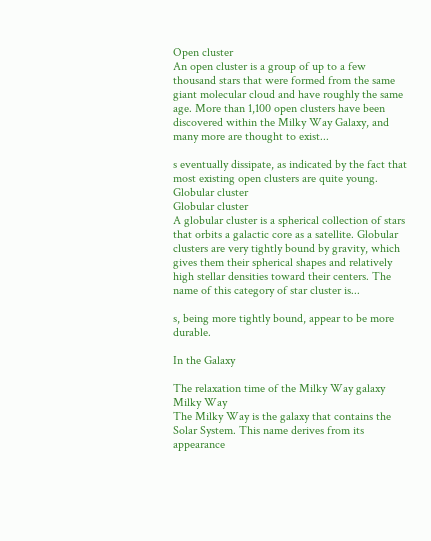Open cluster
An open cluster is a group of up to a few thousand stars that were formed from the same giant molecular cloud and have roughly the same age. More than 1,100 open clusters have been discovered within the Milky Way Galaxy, and many more are thought to exist...

s eventually dissipate, as indicated by the fact that most existing open clusters are quite young. Globular cluster
Globular cluster
A globular cluster is a spherical collection of stars that orbits a galactic core as a satellite. Globular clusters are very tightly bound by gravity, which gives them their spherical shapes and relatively high stellar densities toward their centers. The name of this category of star cluster is...

s, being more tightly bound, appear to be more durable.

In the Galaxy

The relaxation time of the Milky Way galaxy
Milky Way
The Milky Way is the galaxy that contains the Solar System. This name derives from its appearance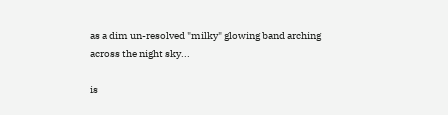as a dim un-resolved "milky" glowing band arching across the night sky...

is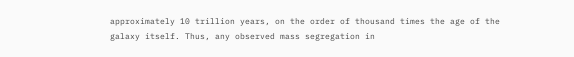approximately 10 trillion years, on the order of thousand times the age of the galaxy itself. Thus, any observed mass segregation in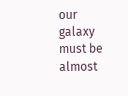our galaxy must be almost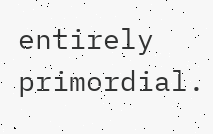entirely primordial.